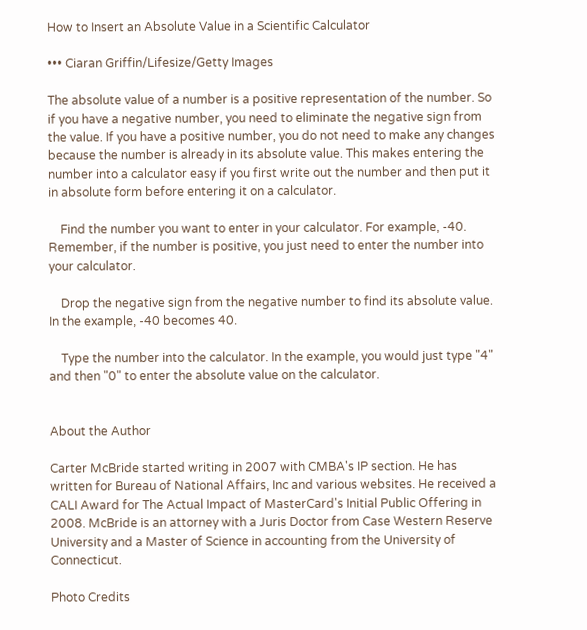How to Insert an Absolute Value in a Scientific Calculator

••• Ciaran Griffin/Lifesize/Getty Images

The absolute value of a number is a positive representation of the number. So if you have a negative number, you need to eliminate the negative sign from the value. If you have a positive number, you do not need to make any changes because the number is already in its absolute value. This makes entering the number into a calculator easy if you first write out the number and then put it in absolute form before entering it on a calculator.

    Find the number you want to enter in your calculator. For example, -40. Remember, if the number is positive, you just need to enter the number into your calculator.

    Drop the negative sign from the negative number to find its absolute value. In the example, -40 becomes 40.

    Type the number into the calculator. In the example, you would just type "4" and then "0" to enter the absolute value on the calculator.


About the Author

Carter McBride started writing in 2007 with CMBA's IP section. He has written for Bureau of National Affairs, Inc and various websites. He received a CALI Award for The Actual Impact of MasterCard's Initial Public Offering in 2008. McBride is an attorney with a Juris Doctor from Case Western Reserve University and a Master of Science in accounting from the University of Connecticut.

Photo Credits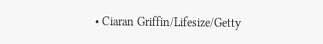• Ciaran Griffin/Lifesize/Getty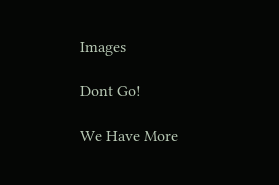Images

Dont Go!

We Have More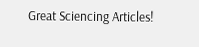Great Sciencing Articles!